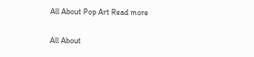All About Pop Art Read more

All About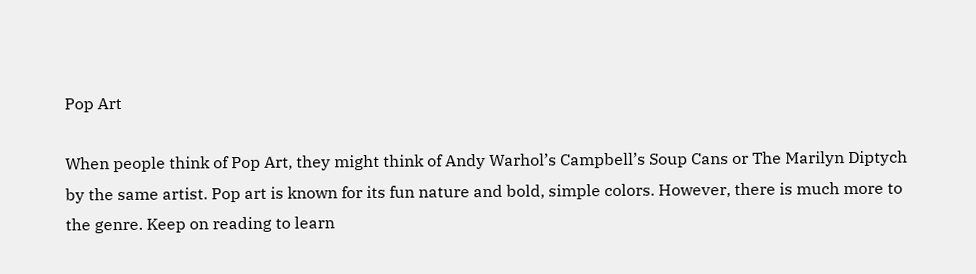Pop Art

When people think of Pop Art, they might think of Andy Warhol’s Campbell’s Soup Cans or The Marilyn Diptych by the same artist. Pop art is known for its fun nature and bold, simple colors. However, there is much more to the genre. Keep on reading to learn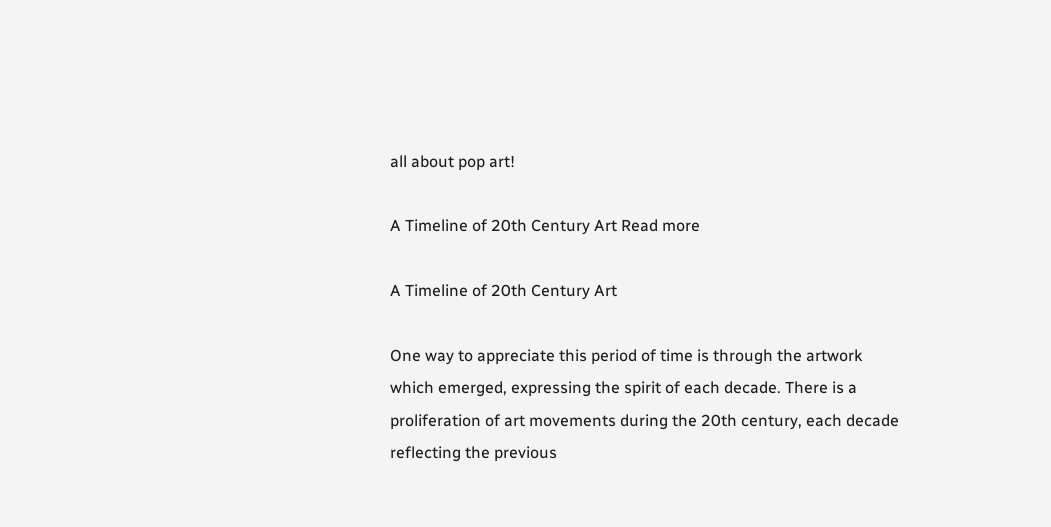all about pop art!

A Timeline of 20th Century Art Read more

A Timeline of 20th Century Art

One way to appreciate this period of time is through the artwork which emerged, expressing the spirit of each decade. There is a proliferation of art movements during the 20th century, each decade reflecting the previous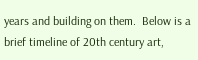years and building on them.  Below is a brief timeline of 20th century art,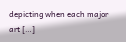depicting when each major art […]